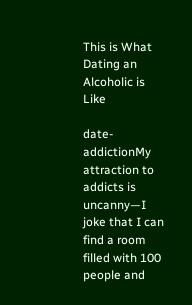This is What Dating an Alcoholic is Like

date-addictionMy attraction to addicts is uncanny—I joke that I can find a room filled with 100 people and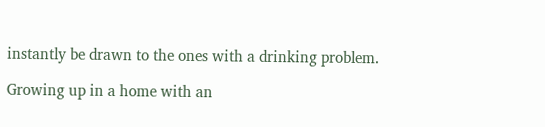instantly be drawn to the ones with a drinking problem.

Growing up in a home with an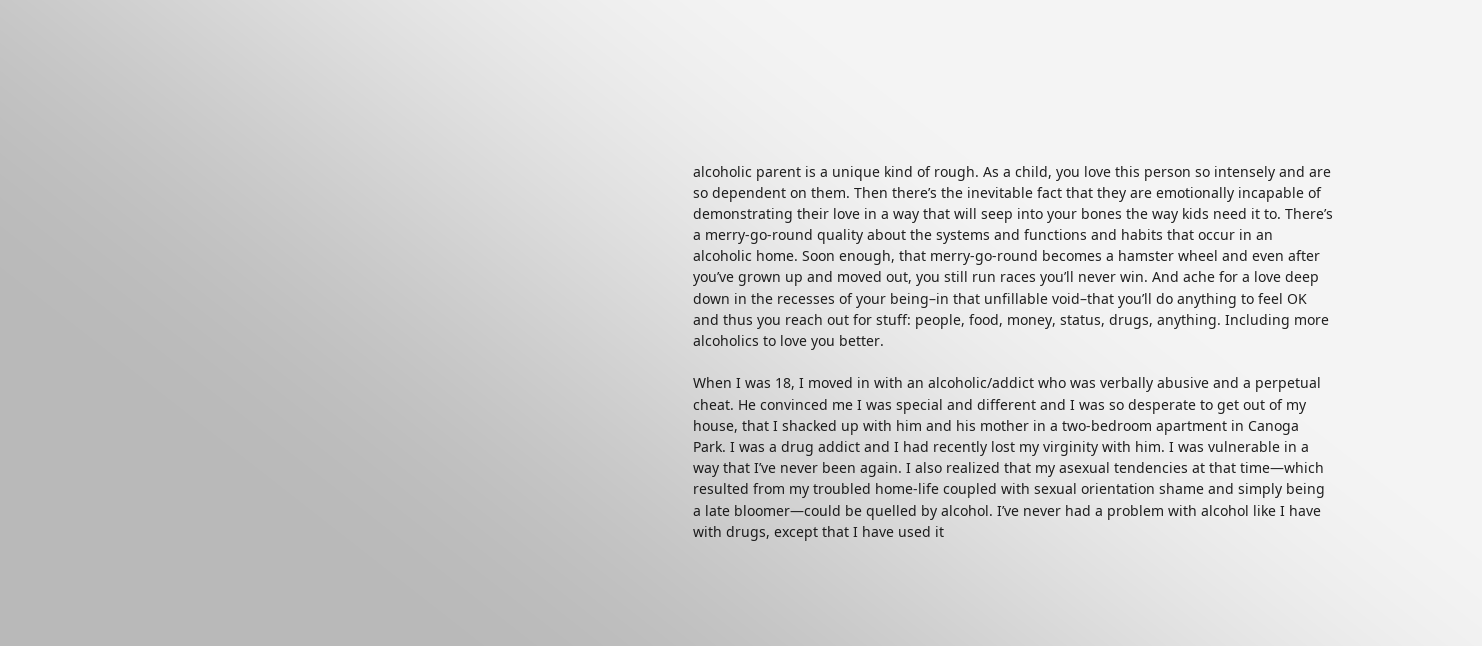alcoholic parent is a unique kind of rough. As a child, you love this person so intensely and are so dependent on them. Then there’s the inevitable fact that they are emotionally incapable of demonstrating their love in a way that will seep into your bones the way kids need it to. There’s a merry-go-round quality about the systems and functions and habits that occur in an alcoholic home. Soon enough, that merry-go-round becomes a hamster wheel and even after you’ve grown up and moved out, you still run races you’ll never win. And ache for a love deep down in the recesses of your being–in that unfillable void–that you’ll do anything to feel OK and thus you reach out for stuff: people, food, money, status, drugs, anything. Including more alcoholics to love you better.

When I was 18, I moved in with an alcoholic/addict who was verbally abusive and a perpetual cheat. He convinced me I was special and different and I was so desperate to get out of my house, that I shacked up with him and his mother in a two-bedroom apartment in Canoga Park. I was a drug addict and I had recently lost my virginity with him. I was vulnerable in a way that I’ve never been again. I also realized that my asexual tendencies at that time—which resulted from my troubled home-life coupled with sexual orientation shame and simply being a late bloomer—could be quelled by alcohol. I’ve never had a problem with alcohol like I have with drugs, except that I have used it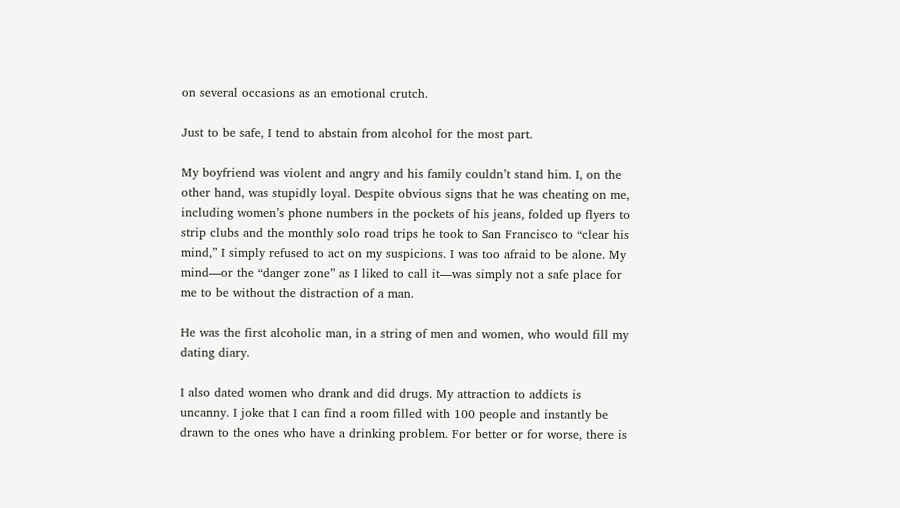on several occasions as an emotional crutch.

Just to be safe, I tend to abstain from alcohol for the most part.

My boyfriend was violent and angry and his family couldn’t stand him. I, on the other hand, was stupidly loyal. Despite obvious signs that he was cheating on me, including women’s phone numbers in the pockets of his jeans, folded up flyers to strip clubs and the monthly solo road trips he took to San Francisco to “clear his mind,” I simply refused to act on my suspicions. I was too afraid to be alone. My mind—or the “danger zone” as I liked to call it—was simply not a safe place for me to be without the distraction of a man.

He was the first alcoholic man, in a string of men and women, who would fill my dating diary.

I also dated women who drank and did drugs. My attraction to addicts is uncanny. I joke that I can find a room filled with 100 people and instantly be drawn to the ones who have a drinking problem. For better or for worse, there is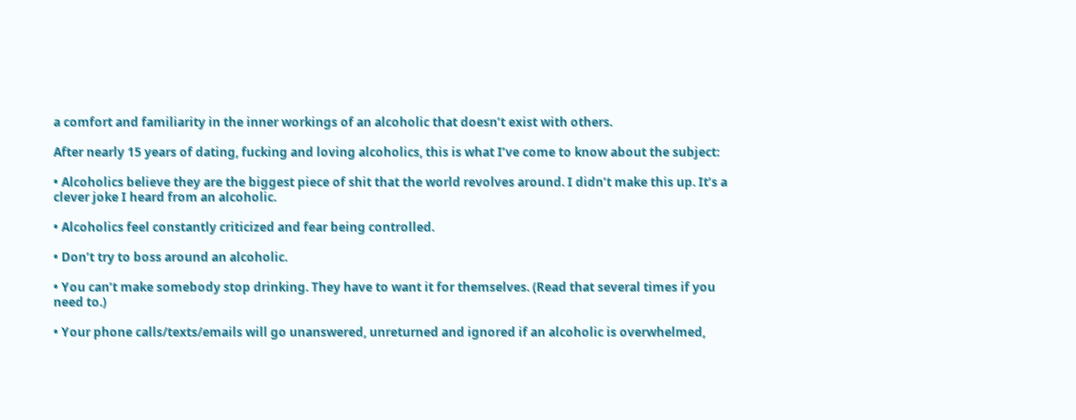a comfort and familiarity in the inner workings of an alcoholic that doesn’t exist with others.

After nearly 15 years of dating, fucking and loving alcoholics, this is what I’ve come to know about the subject:

• Alcoholics believe they are the biggest piece of shit that the world revolves around. I didn’t make this up. It’s a clever joke I heard from an alcoholic.

• Alcoholics feel constantly criticized and fear being controlled.

• Don’t try to boss around an alcoholic.

• You can’t make somebody stop drinking. They have to want it for themselves. (Read that several times if you need to.)

• Your phone calls/texts/emails will go unanswered, unreturned and ignored if an alcoholic is overwhelmed,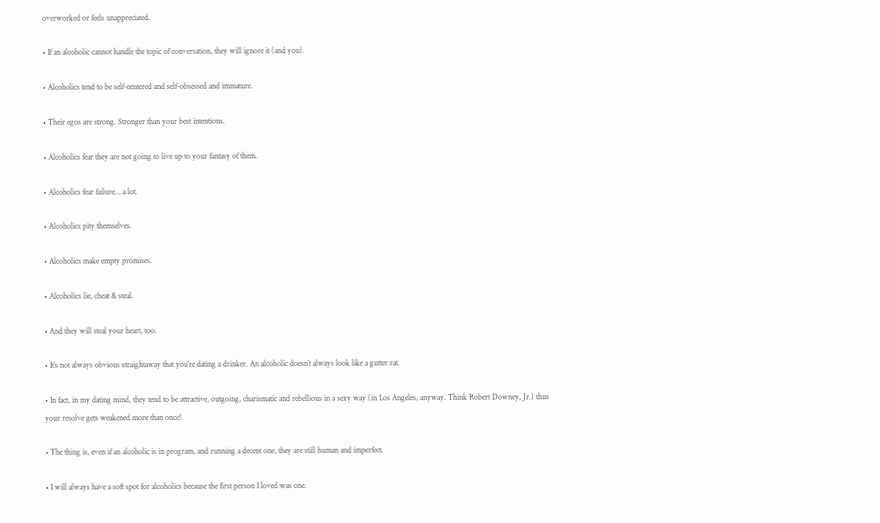overworked or feels unappreciated.

• If an alcoholic cannot handle the topic of conversation, they will ignore it (and you).

• Alcoholics tend to be self-centered and self-obsessed and immature.

• Their egos are strong. Stronger than your best intentions.

• Alcoholics fear they are not going to live up to your fantasy of them.

• Alcoholics fear failure… a lot.

• Alcoholics pity themselves.

• Alcoholics make empty promises.

• Alcoholics lie, cheat & steal.

• And they will steal your heart, too.

• It’s not always obvious straightaway that you’re dating a drinker. An alcoholic doesn’t always look like a gutter rat.

• In fact, in my dating mind, they tend to be attractive, outgoing, charismatic and rebellious in a sexy way (in Los Angeles, anyway. Think Robert Downey, Jr.) thus your resolve gets weakened more than once!

• The thing is, even if an alcoholic is in program, and running a decent one, they are still human and imperfect.

• I will always have a soft spot for alcoholics because the first person I loved was one.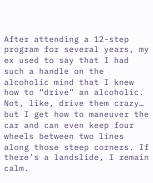After attending a 12-step program for several years, my ex used to say that I had such a handle on the alcoholic mind that I knew how to “drive” an alcoholic. Not, like, drive them crazy… but I get how to maneuver the car and can even keep four wheels between two lines along those steep corners. If there’s a landslide, I remain calm.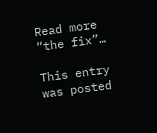Read more “the fix”…

This entry was posted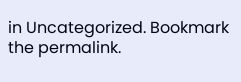in Uncategorized. Bookmark the permalink.